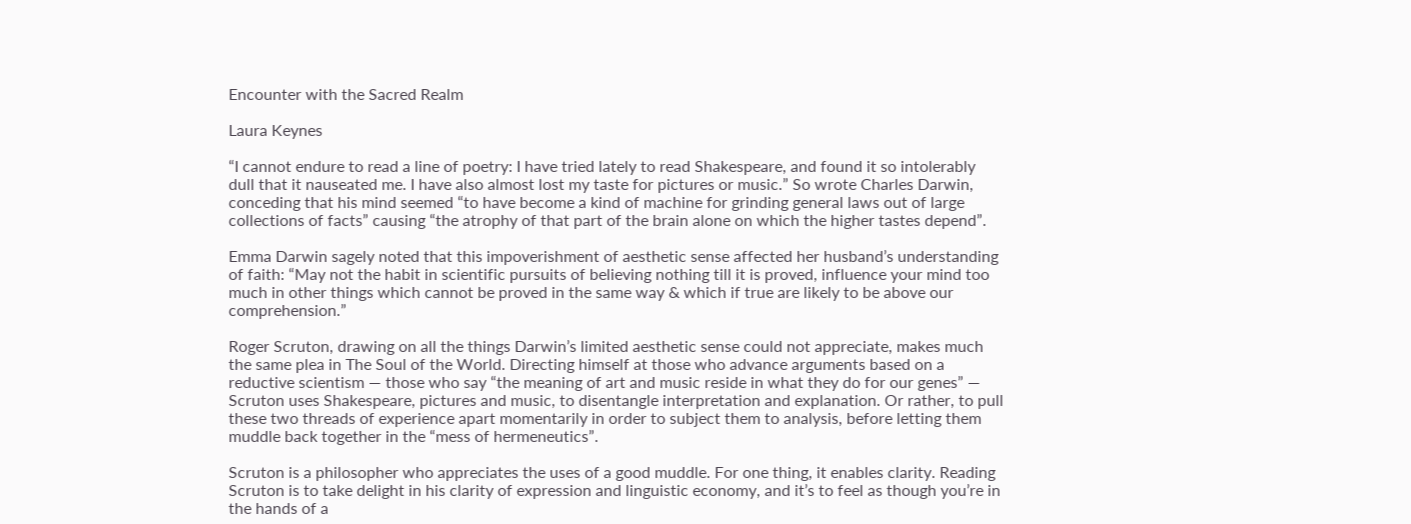Encounter with the Sacred Realm

Laura Keynes

“I cannot endure to read a line of poetry: I have tried lately to read Shakespeare, and found it so intolerably dull that it nauseated me. I have also almost lost my taste for pictures or music.” So wrote Charles Darwin, conceding that his mind seemed “to have become a kind of machine for grinding general laws out of large collections of facts” causing “the atrophy of that part of the brain alone on which the higher tastes depend”.

Emma Darwin sagely noted that this impoverishment of aesthetic sense affected her husband’s understanding of faith: “May not the habit in scientific pursuits of believing nothing till it is proved, influence your mind too much in other things which cannot be proved in the same way & which if true are likely to be above our comprehension.”

Roger Scruton, drawing on all the things Darwin’s limited aesthetic sense could not appreciate, makes much the same plea in The Soul of the World. Directing himself at those who advance arguments based on a reductive scientism — those who say “the meaning of art and music reside in what they do for our genes” — Scruton uses Shakespeare, pictures and music, to disentangle interpretation and explanation. Or rather, to pull these two threads of experience apart momentarily in order to subject them to analysis, before letting them muddle back together in the “mess of hermeneutics”.

Scruton is a philosopher who appreciates the uses of a good muddle. For one thing, it enables clarity. Reading Scruton is to take delight in his clarity of expression and linguistic economy, and it’s to feel as though you’re in the hands of a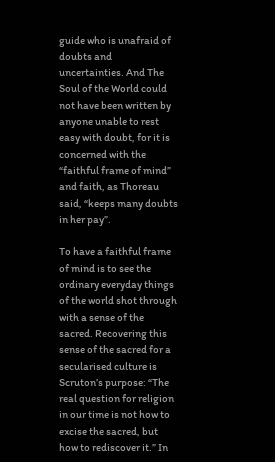guide who is unafraid of doubts and uncertainties. And The Soul of the World could not have been written by anyone unable to rest easy with doubt, for it is concerned with the “faithful frame of mind” and faith, as Thoreau said, “keeps many doubts in her pay”.

To have a faithful frame of mind is to see the ordinary everyday things of the world shot through with a sense of the sacred. Recovering this sense of the sacred for a secularised culture is Scruton’s purpose: “The real question for religion in our time is not how to excise the sacred, but how to rediscover it.” In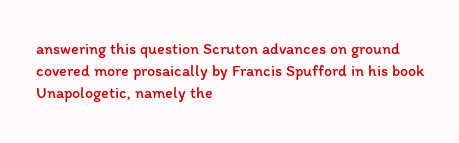answering this question Scruton advances on ground covered more prosaically by Francis Spufford in his book Unapologetic, namely the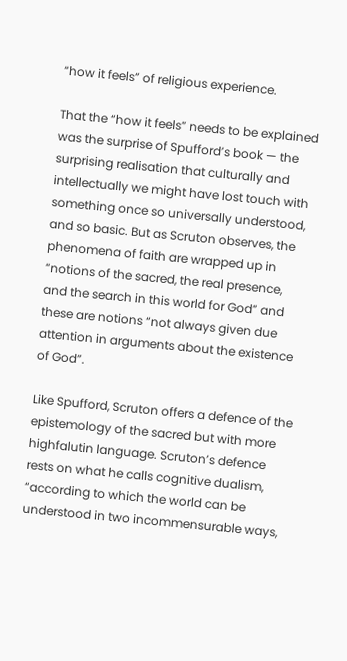“how it feels” of religious experience.

That the “how it feels” needs to be explained was the surprise of Spufford’s book — the surprising realisation that culturally and intellectually we might have lost touch with something once so universally understood, and so basic. But as Scruton observes, the phenomena of faith are wrapped up in “notions of the sacred, the real presence, and the search in this world for God” and these are notions “not always given due attention in arguments about the existence of God”.

Like Spufford, Scruton offers a defence of the epistemology of the sacred but with more highfalutin language. Scruton’s defence rests on what he calls cognitive dualism, “according to which the world can be understood in two incommensurable ways,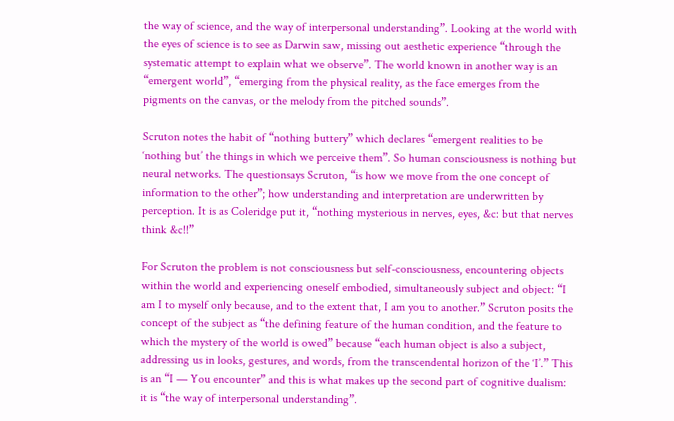the way of science, and the way of interpersonal understanding”. Looking at the world with the eyes of science is to see as Darwin saw, missing out aesthetic experience “through the systematic attempt to explain what we observe”. The world known in another way is an “emergent world”, “emerging from the physical reality, as the face emerges from the pigments on the canvas, or the melody from the pitched sounds”.

Scruton notes the habit of “nothing buttery” which declares “emergent realities to be ‘nothing but’ the things in which we perceive them”. So human consciousness is nothing but neural networks. The questionsays Scruton, “is how we move from the one concept of information to the other”; how understanding and interpretation are underwritten by perception. It is as Coleridge put it, “nothing mysterious in nerves, eyes, &c: but that nerves think &c!!”

For Scruton the problem is not consciousness but self-consciousness, encountering objects within the world and experiencing oneself embodied, simultaneously subject and object: “I am I to myself only because, and to the extent that, I am you to another.” Scruton posits the concept of the subject as “the defining feature of the human condition, and the feature to which the mystery of the world is owed” because “each human object is also a subject, addressing us in looks, gestures, and words, from the transcendental horizon of the ‘I’.” This is an “I — You encounter” and this is what makes up the second part of cognitive dualism: it is “the way of interpersonal understanding”.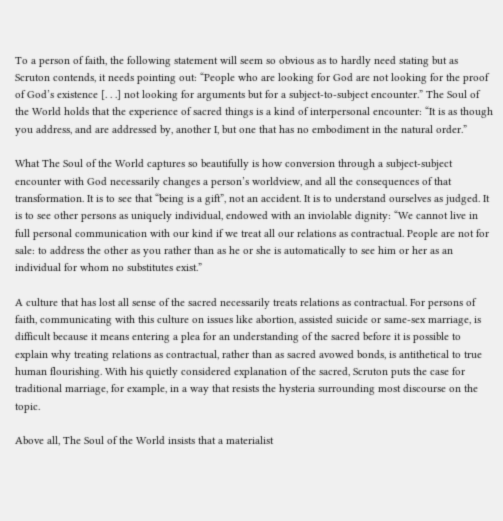To a person of faith, the following statement will seem so obvious as to hardly need stating but as Scruton contends, it needs pointing out: “People who are looking for God are not looking for the proof of God’s existence [. . .] not looking for arguments but for a subject-to-subject encounter.” The Soul of the World holds that the experience of sacred things is a kind of interpersonal encounter: “It is as though you address, and are addressed by, another I, but one that has no embodiment in the natural order.”

What The Soul of the World captures so beautifully is how conversion through a subject-subject encounter with God necessarily changes a person’s worldview, and all the consequences of that transformation. It is to see that “being is a gift”, not an accident. It is to understand ourselves as judged. It is to see other persons as uniquely individual, endowed with an inviolable dignity: “We cannot live in full personal communication with our kind if we treat all our relations as contractual. People are not for sale: to address the other as you rather than as he or she is automatically to see him or her as an individual for whom no substitutes exist.”

A culture that has lost all sense of the sacred necessarily treats relations as contractual. For persons of faith, communicating with this culture on issues like abortion, assisted suicide or same-sex marriage, is difficult because it means entering a plea for an understanding of the sacred before it is possible to explain why treating relations as contractual, rather than as sacred avowed bonds, is antithetical to true human flourishing. With his quietly considered explanation of the sacred, Scruton puts the case for traditional marriage, for example, in a way that resists the hysteria surrounding most discourse on the topic.

Above all, The Soul of the World insists that a materialist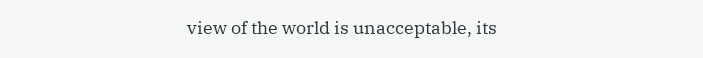view of the world is unacceptable, its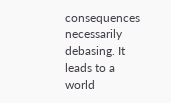consequences necessarily debasing. It leads to a world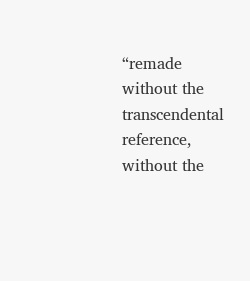“remade without the transcendental reference, without the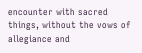encounter with sacred things, without the vows of allegiance and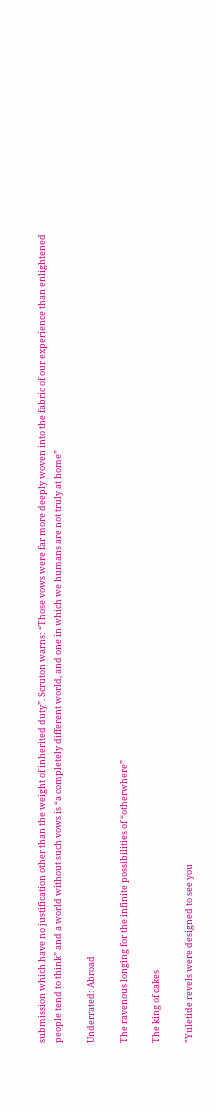submission which have no justification other than the weight of inherited duty”. Scruton warns: “Those vows were far more deeply woven into the fabric of our experience than enlightened people tend to think” and a world without such vows is “a completely different world, and one in which we humans are not truly at home”

Underrated: Abroad

The ravenous longing for the infinite possibilities of “otherwhere”

The king of cakes

"Yuletide revels were designed to see you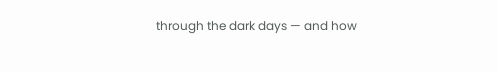through the dark days — and how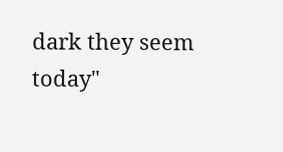dark they seem today"